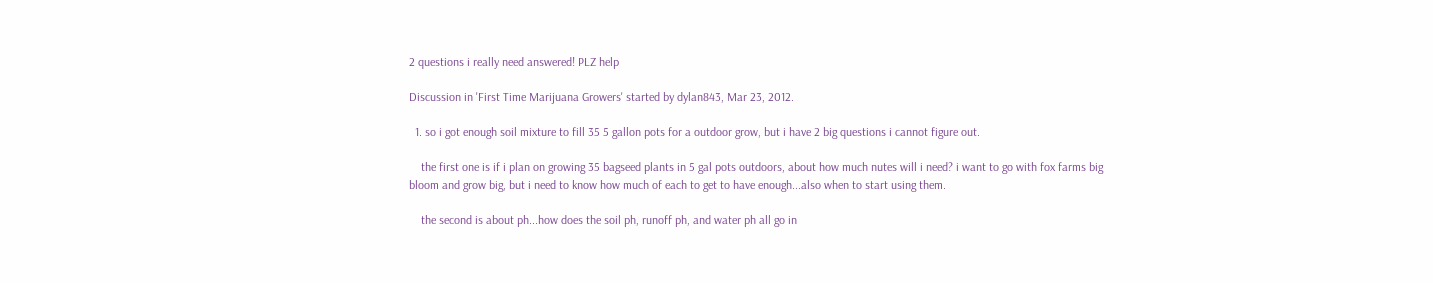2 questions i really need answered! PLZ help

Discussion in 'First Time Marijuana Growers' started by dylan843, Mar 23, 2012.

  1. so i got enough soil mixture to fill 35 5 gallon pots for a outdoor grow, but i have 2 big questions i cannot figure out.

    the first one is if i plan on growing 35 bagseed plants in 5 gal pots outdoors, about how much nutes will i need? i want to go with fox farms big bloom and grow big, but i need to know how much of each to get to have enough...also when to start using them.

    the second is about ph...how does the soil ph, runoff ph, and water ph all go in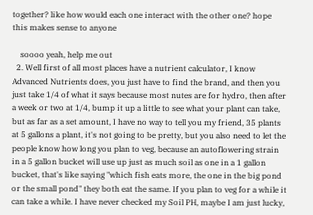together? like how would each one interact with the other one? hope this makes sense to anyone

    soooo yeah, help me out
  2. Well first of all most places have a nutrient calculator, I know Advanced Nutrients does, you just have to find the brand, and then you just take 1/4 of what it says because most nutes are for hydro, then after a week or two at 1/4, bump it up a little to see what your plant can take, but as far as a set amount, I have no way to tell you my friend, 35 plants at 5 gallons a plant, it's not going to be pretty, but you also need to let the people know how long you plan to veg, because an autoflowering strain in a 5 gallon bucket will use up just as much soil as one in a 1 gallon bucket, that's like saying "which fish eats more, the one in the big pond or the small pond" they both eat the same. If you plan to veg for a while it can take a while. I have never checked my Soil PH, maybe I am just lucky,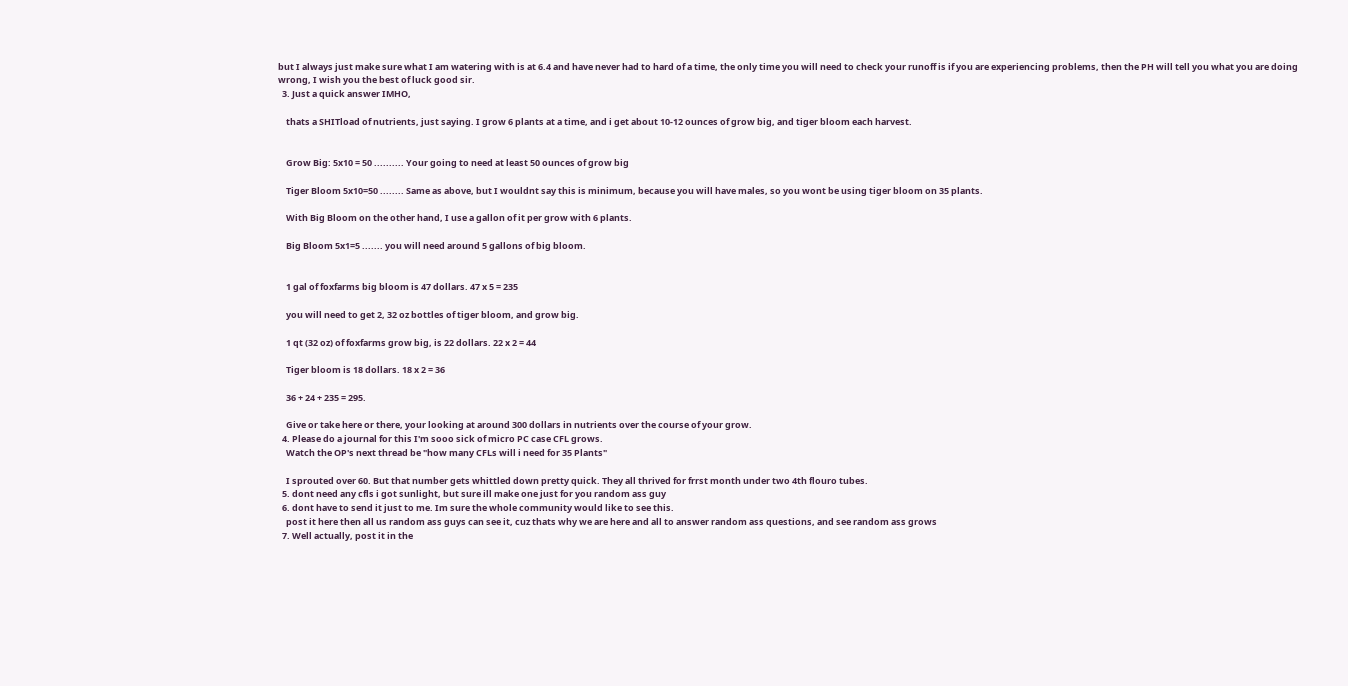but I always just make sure what I am watering with is at 6.4 and have never had to hard of a time, the only time you will need to check your runoff is if you are experiencing problems, then the PH will tell you what you are doing wrong, I wish you the best of luck good sir.
  3. Just a quick answer IMHO,

    thats a SHITload of nutrients, just saying. I grow 6 plants at a time, and i get about 10-12 ounces of grow big, and tiger bloom each harvest.


    Grow Big: 5x10 = 50 .......... Your going to need at least 50 ounces of grow big

    Tiger Bloom 5x10=50 ........ Same as above, but I wouldnt say this is minimum, because you will have males, so you wont be using tiger bloom on 35 plants.

    With Big Bloom on the other hand, I use a gallon of it per grow with 6 plants.

    Big Bloom 5x1=5 ....... you will need around 5 gallons of big bloom.


    1 gal of foxfarms big bloom is 47 dollars. 47 x 5 = 235

    you will need to get 2, 32 oz bottles of tiger bloom, and grow big.

    1 qt (32 oz) of foxfarms grow big, is 22 dollars. 22 x 2 = 44

    Tiger bloom is 18 dollars. 18 x 2 = 36

    36 + 24 + 235 = 295.

    Give or take here or there, your looking at around 300 dollars in nutrients over the course of your grow.
  4. Please do a journal for this I'm sooo sick of micro PC case CFL grows.
    Watch the OP's next thread be "how many CFLs will i need for 35 Plants"

    I sprouted over 60. But that number gets whittled down pretty quick. They all thrived for frrst month under two 4th flouro tubes.
  5. dont need any cfls i got sunlight, but sure ill make one just for you random ass guy
  6. dont have to send it just to me. Im sure the whole community would like to see this.
    post it here then all us random ass guys can see it, cuz thats why we are here and all to answer random ass questions, and see random ass grows
  7. Well actually, post it in the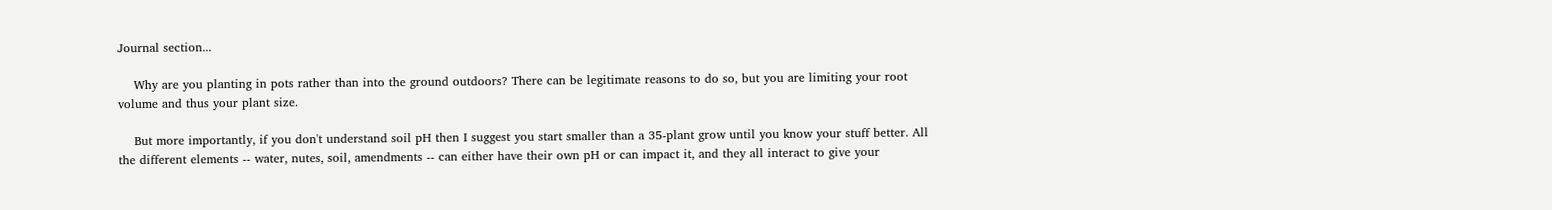Journal section...

    Why are you planting in pots rather than into the ground outdoors? There can be legitimate reasons to do so, but you are limiting your root volume and thus your plant size.

    But more importantly, if you don't understand soil pH then I suggest you start smaller than a 35-plant grow until you know your stuff better. All the different elements -- water, nutes, soil, amendments -- can either have their own pH or can impact it, and they all interact to give your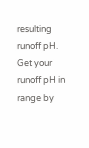resulting runoff pH. Get your runoff pH in range by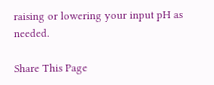raising or lowering your input pH as needed.

Share This Page